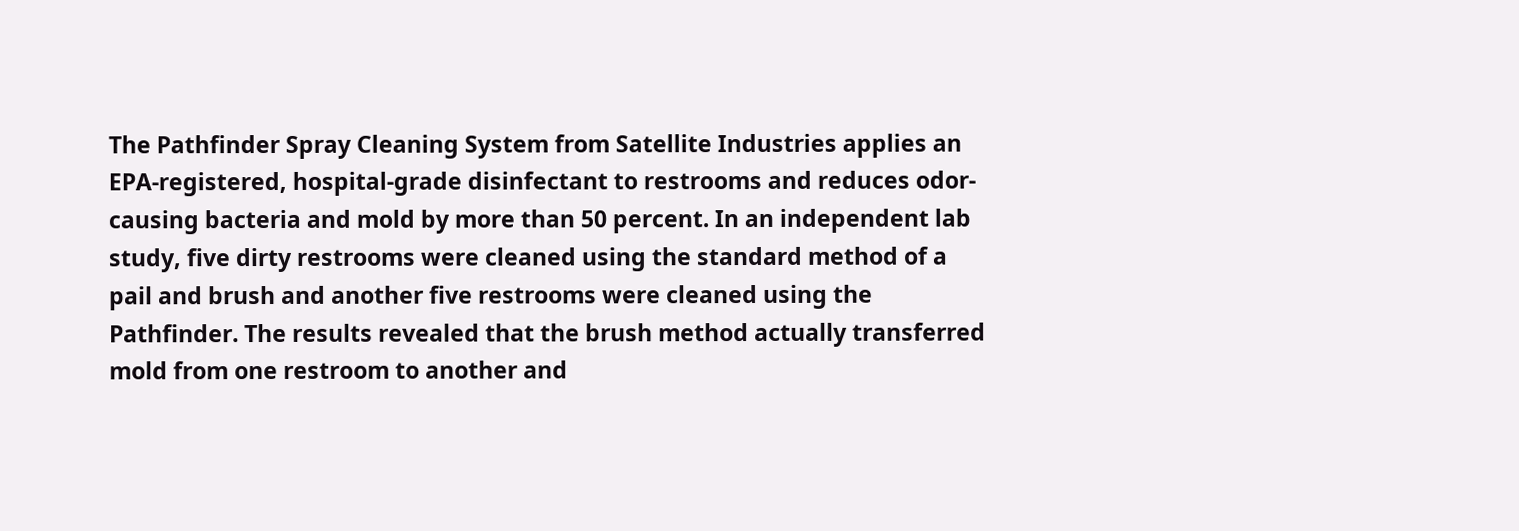The Pathfinder Spray Cleaning System from Satellite Industries applies an EPA-registered, hospital-grade disinfectant to restrooms and reduces odor-causing bacteria and mold by more than 50 percent. In an independent lab study, five dirty restrooms were cleaned using the standard method of a pail and brush and another five restrooms were cleaned using the Pathfinder. The results revealed that the brush method actually transferred mold from one restroom to another and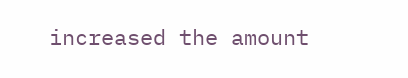increased the amount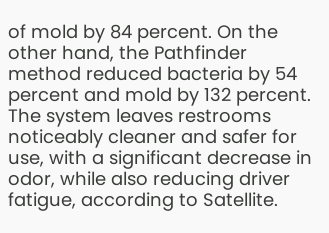of mold by 84 percent. On the other hand, the Pathfinder method reduced bacteria by 54 percent and mold by 132 percent. The system leaves restrooms noticeably cleaner and safer for use, with a significant decrease in odor, while also reducing driver fatigue, according to Satellite.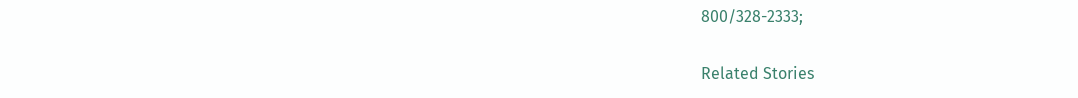800/328-2333;

Related Stories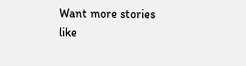Want more stories like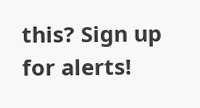this? Sign up for alerts!